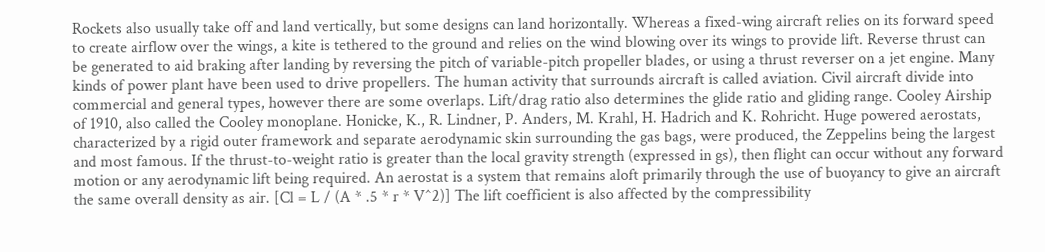Rockets also usually take off and land vertically, but some designs can land horizontally. Whereas a fixed-wing aircraft relies on its forward speed to create airflow over the wings, a kite is tethered to the ground and relies on the wind blowing over its wings to provide lift. Reverse thrust can be generated to aid braking after landing by reversing the pitch of variable-pitch propeller blades, or using a thrust reverser on a jet engine. Many kinds of power plant have been used to drive propellers. The human activity that surrounds aircraft is called aviation. Civil aircraft divide into commercial and general types, however there are some overlaps. Lift/drag ratio also determines the glide ratio and gliding range. Cooley Airship of 1910, also called the Cooley monoplane. Honicke, K., R. Lindner, P. Anders, M. Krahl, H. Hadrich and K. Rohricht. Huge powered aerostats, characterized by a rigid outer framework and separate aerodynamic skin surrounding the gas bags, were produced, the Zeppelins being the largest and most famous. If the thrust-to-weight ratio is greater than the local gravity strength (expressed in gs), then flight can occur without any forward motion or any aerodynamic lift being required. An aerostat is a system that remains aloft primarily through the use of buoyancy to give an aircraft the same overall density as air. [Cl = L / (A * .5 * r * V^2)] The lift coefficient is also affected by the compressibility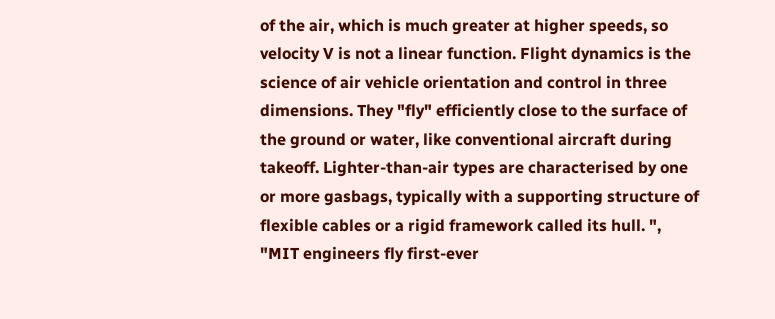of the air, which is much greater at higher speeds, so velocity V is not a linear function. Flight dynamics is the science of air vehicle orientation and control in three dimensions. They "fly" efficiently close to the surface of the ground or water, like conventional aircraft during takeoff. Lighter-than-air types are characterised by one or more gasbags, typically with a supporting structure of flexible cables or a rigid framework called its hull. ", "MIT engineers fly first-ever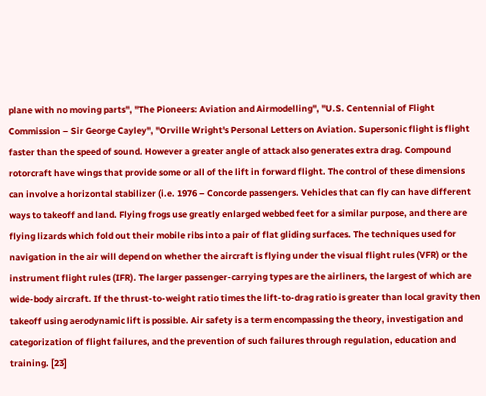plane with no moving parts", "The Pioneers: Aviation and Airmodelling", "U.S. Centennial of Flight Commission – Sir George Cayley", "Orville Wright's Personal Letters on Aviation. Supersonic flight is flight faster than the speed of sound. However a greater angle of attack also generates extra drag. Compound rotorcraft have wings that provide some or all of the lift in forward flight. The control of these dimensions can involve a horizontal stabilizer (i.e. 1976 – Concorde passengers. Vehicles that can fly can have different ways to takeoff and land. Flying frogs use greatly enlarged webbed feet for a similar purpose, and there are flying lizards which fold out their mobile ribs into a pair of flat gliding surfaces. The techniques used for navigation in the air will depend on whether the aircraft is flying under the visual flight rules (VFR) or the instrument flight rules (IFR). The larger passenger-carrying types are the airliners, the largest of which are wide-body aircraft. If the thrust-to-weight ratio times the lift-to-drag ratio is greater than local gravity then takeoff using aerodynamic lift is possible. Air safety is a term encompassing the theory, investigation and categorization of flight failures, and the prevention of such failures through regulation, education and training. [23]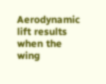Aerodynamic lift results when the wing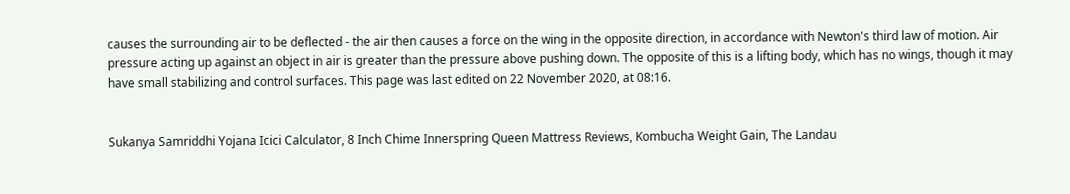causes the surrounding air to be deflected - the air then causes a force on the wing in the opposite direction, in accordance with Newton's third law of motion. Air pressure acting up against an object in air is greater than the pressure above pushing down. The opposite of this is a lifting body, which has no wings, though it may have small stabilizing and control surfaces. This page was last edited on 22 November 2020, at 08:16.


Sukanya Samriddhi Yojana Icici Calculator, 8 Inch Chime Innerspring Queen Mattress Reviews, Kombucha Weight Gain, The Landau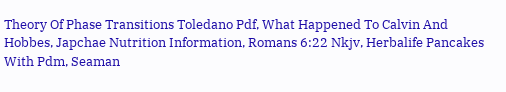Theory Of Phase Transitions Toledano Pdf, What Happened To Calvin And Hobbes, Japchae Nutrition Information, Romans 6:22 Nkjv, Herbalife Pancakes With Pdm, Seaman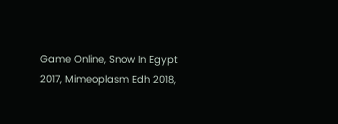Game Online, Snow In Egypt 2017, Mimeoplasm Edh 2018,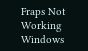Fraps Not Working Windows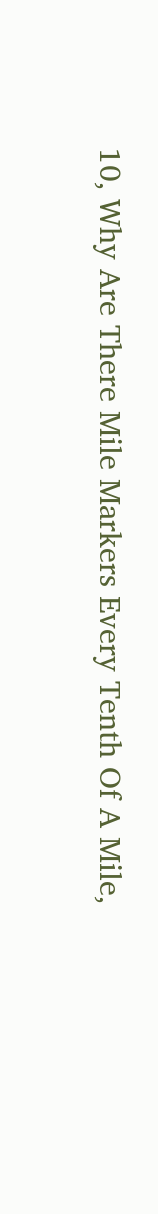10, Why Are There Mile Markers Every Tenth Of A Mile,